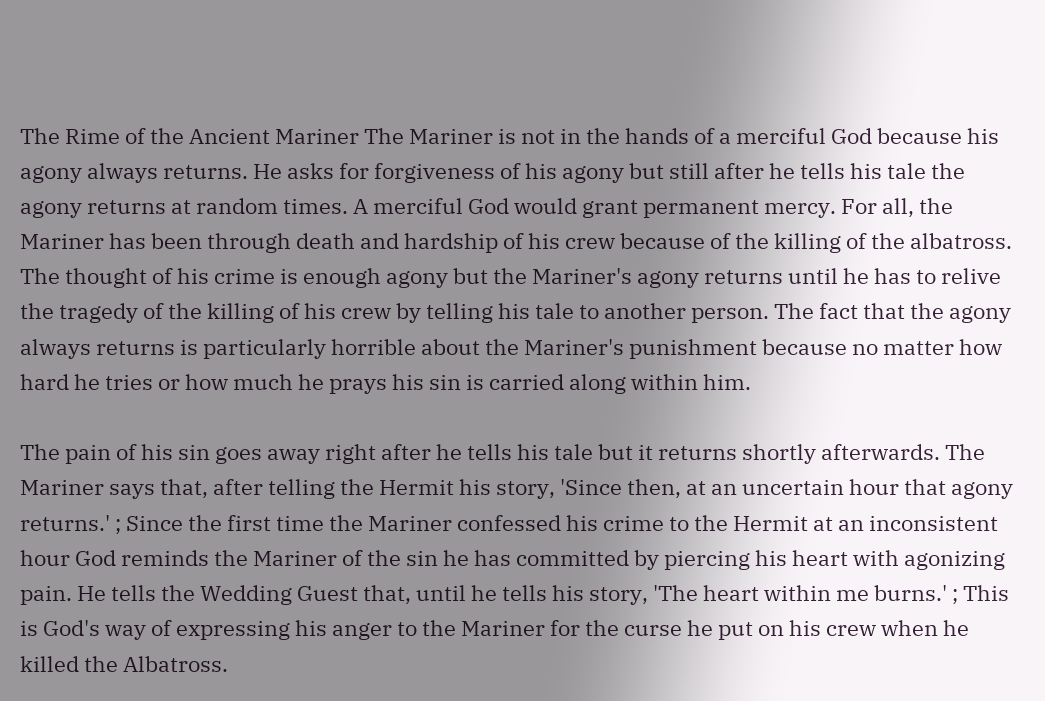The Rime of the Ancient Mariner The Mariner is not in the hands of a merciful God because his agony always returns. He asks for forgiveness of his agony but still after he tells his tale the agony returns at random times. A merciful God would grant permanent mercy. For all, the Mariner has been through death and hardship of his crew because of the killing of the albatross. The thought of his crime is enough agony but the Mariner's agony returns until he has to relive the tragedy of the killing of his crew by telling his tale to another person. The fact that the agony always returns is particularly horrible about the Mariner's punishment because no matter how hard he tries or how much he prays his sin is carried along within him.

The pain of his sin goes away right after he tells his tale but it returns shortly afterwards. The Mariner says that, after telling the Hermit his story, 'Since then, at an uncertain hour that agony returns.' ; Since the first time the Mariner confessed his crime to the Hermit at an inconsistent hour God reminds the Mariner of the sin he has committed by piercing his heart with agonizing pain. He tells the Wedding Guest that, until he tells his story, 'The heart within me burns.' ; This is God's way of expressing his anger to the Mariner for the curse he put on his crew when he killed the Albatross.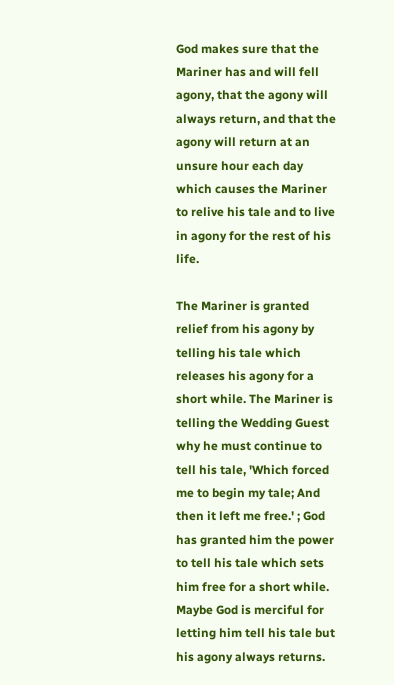God makes sure that the Mariner has and will fell agony, that the agony will always return, and that the agony will return at an unsure hour each day which causes the Mariner to relive his tale and to live in agony for the rest of his life.

The Mariner is granted relief from his agony by telling his tale which releases his agony for a short while. The Mariner is telling the Wedding Guest why he must continue to tell his tale, 'Which forced me to begin my tale; And then it left me free.' ; God has granted him the power to tell his tale which sets him free for a short while. Maybe God is merciful for letting him tell his tale but his agony always returns.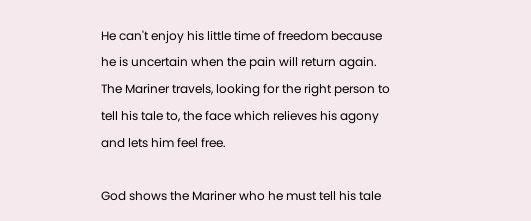He can't enjoy his little time of freedom because he is uncertain when the pain will return again. The Mariner travels, looking for the right person to tell his tale to, the face which relieves his agony and lets him feel free.

God shows the Mariner who he must tell his tale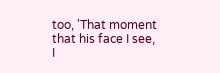too, 'That moment that his face I see, I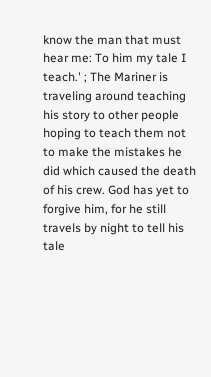know the man that must hear me: To him my tale I teach.' ; The Mariner is traveling around teaching his story to other people hoping to teach them not to make the mistakes he did which caused the death of his crew. God has yet to forgive him, for he still travels by night to tell his tale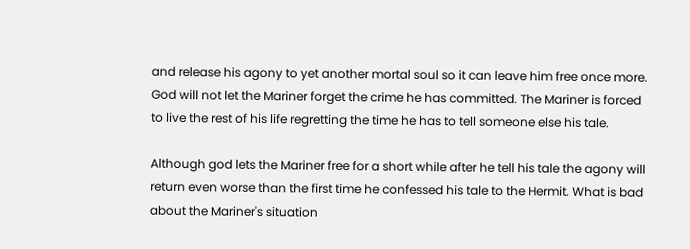and release his agony to yet another mortal soul so it can leave him free once more. God will not let the Mariner forget the crime he has committed. The Mariner is forced to live the rest of his life regretting the time he has to tell someone else his tale.

Although god lets the Mariner free for a short while after he tell his tale the agony will return even worse than the first time he confessed his tale to the Hermit. What is bad about the Mariner's situation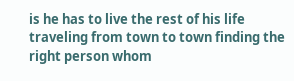is he has to live the rest of his life traveling from town to town finding the right person whom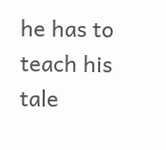he has to teach his tale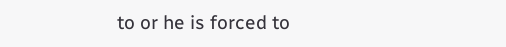to or he is forced to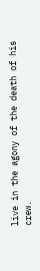live in the agony of the death of his crew.